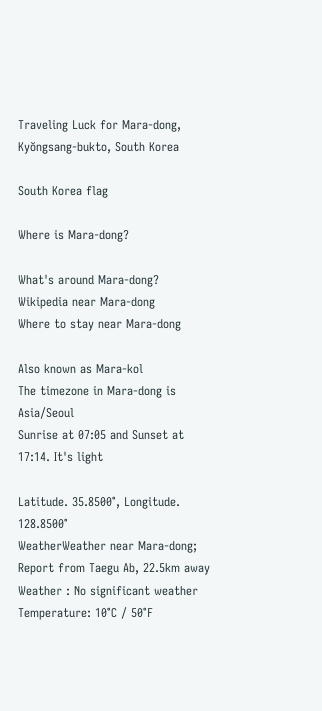Traveling Luck for Mara-dong, Kyŏngsang-bukto, South Korea

South Korea flag

Where is Mara-dong?

What's around Mara-dong?
Wikipedia near Mara-dong
Where to stay near Mara-dong

Also known as Mara-kol
The timezone in Mara-dong is Asia/Seoul
Sunrise at 07:05 and Sunset at 17:14. It's light

Latitude. 35.8500°, Longitude. 128.8500°
WeatherWeather near Mara-dong; Report from Taegu Ab, 22.5km away
Weather : No significant weather
Temperature: 10°C / 50°F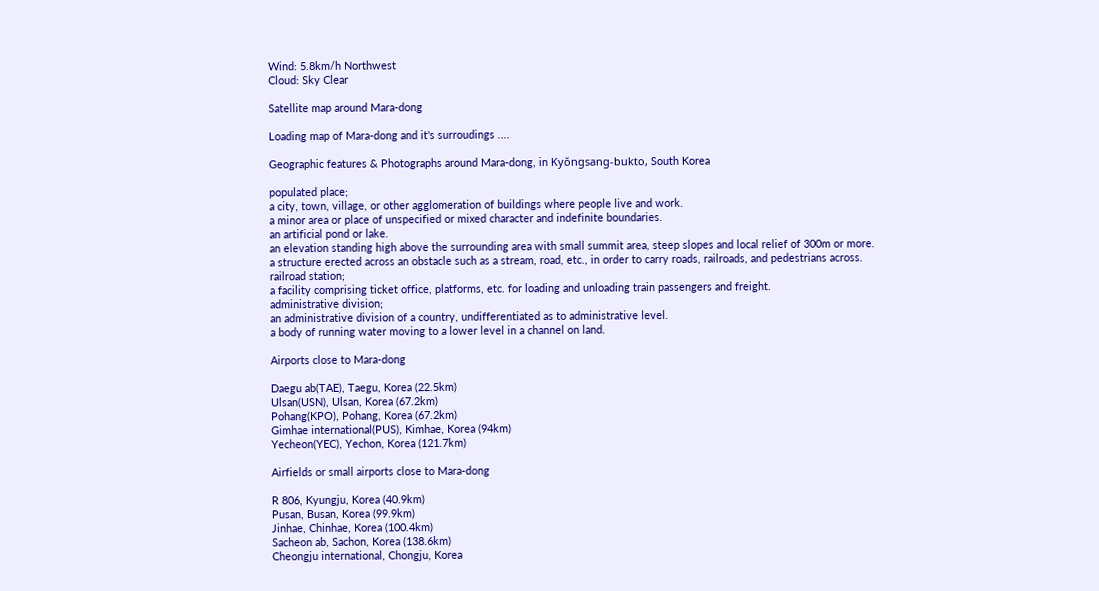Wind: 5.8km/h Northwest
Cloud: Sky Clear

Satellite map around Mara-dong

Loading map of Mara-dong and it's surroudings ....

Geographic features & Photographs around Mara-dong, in Kyŏngsang-bukto, South Korea

populated place;
a city, town, village, or other agglomeration of buildings where people live and work.
a minor area or place of unspecified or mixed character and indefinite boundaries.
an artificial pond or lake.
an elevation standing high above the surrounding area with small summit area, steep slopes and local relief of 300m or more.
a structure erected across an obstacle such as a stream, road, etc., in order to carry roads, railroads, and pedestrians across.
railroad station;
a facility comprising ticket office, platforms, etc. for loading and unloading train passengers and freight.
administrative division;
an administrative division of a country, undifferentiated as to administrative level.
a body of running water moving to a lower level in a channel on land.

Airports close to Mara-dong

Daegu ab(TAE), Taegu, Korea (22.5km)
Ulsan(USN), Ulsan, Korea (67.2km)
Pohang(KPO), Pohang, Korea (67.2km)
Gimhae international(PUS), Kimhae, Korea (94km)
Yecheon(YEC), Yechon, Korea (121.7km)

Airfields or small airports close to Mara-dong

R 806, Kyungju, Korea (40.9km)
Pusan, Busan, Korea (99.9km)
Jinhae, Chinhae, Korea (100.4km)
Sacheon ab, Sachon, Korea (138.6km)
Cheongju international, Chongju, Korea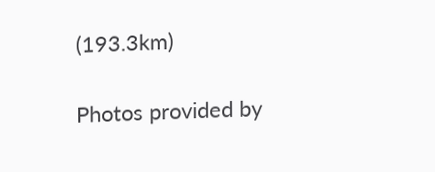(193.3km)

Photos provided by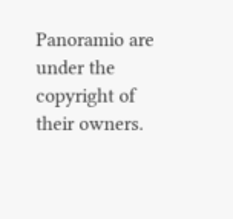Panoramio are under the copyright of their owners.